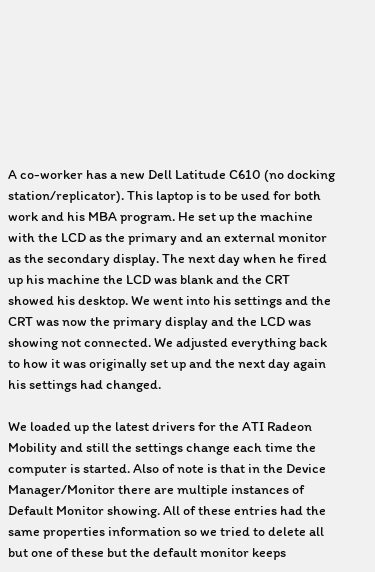A co-worker has a new Dell Latitude C610 (no docking station/replicator). This laptop is to be used for both work and his MBA program. He set up the machine with the LCD as the primary and an external monitor as the secondary display. The next day when he fired up his machine the LCD was blank and the CRT showed his desktop. We went into his settings and the CRT was now the primary display and the LCD was showing not connected. We adjusted everything back to how it was originally set up and the next day again his settings had changed.

We loaded up the latest drivers for the ATI Radeon Mobility and still the settings change each time the computer is started. Also of note is that in the Device Manager/Monitor there are multiple instances of Default Monitor showing. All of these entries had the same properties information so we tried to delete all but one of these but the default monitor keeps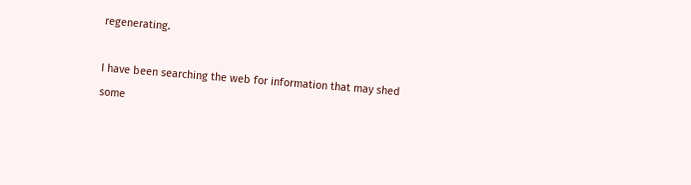regenerating.

I have been searching the web for information that may shed some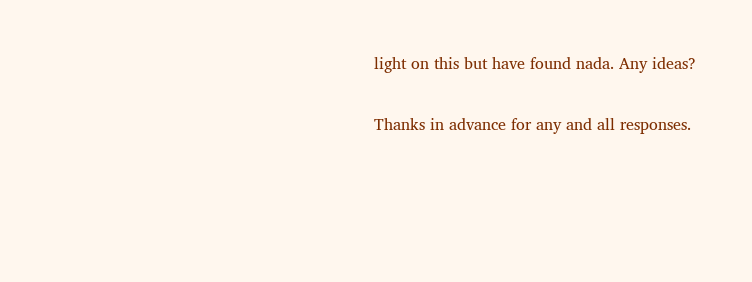light on this but have found nada. Any ideas?

Thanks in advance for any and all responses.